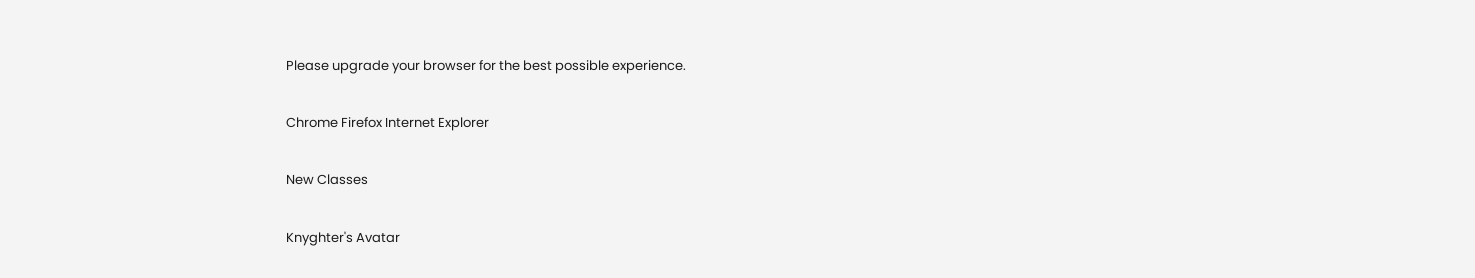Please upgrade your browser for the best possible experience.

Chrome Firefox Internet Explorer

New Classes

Knyghter's Avatar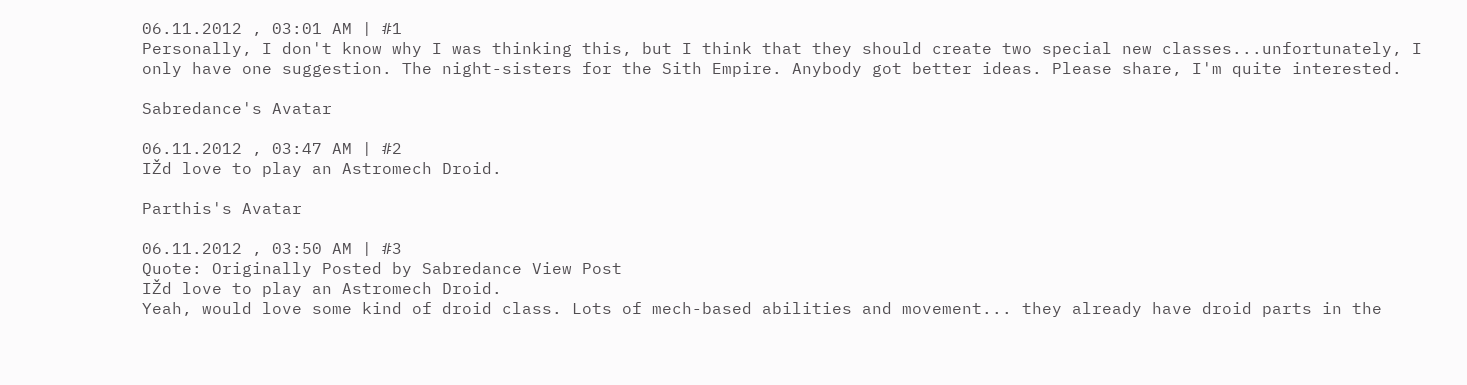06.11.2012 , 03:01 AM | #1
Personally, I don't know why I was thinking this, but I think that they should create two special new classes...unfortunately, I only have one suggestion. The night-sisters for the Sith Empire. Anybody got better ideas. Please share, I'm quite interested.

Sabredance's Avatar

06.11.2012 , 03:47 AM | #2
IŽd love to play an Astromech Droid.

Parthis's Avatar

06.11.2012 , 03:50 AM | #3
Quote: Originally Posted by Sabredance View Post
IŽd love to play an Astromech Droid.
Yeah, would love some kind of droid class. Lots of mech-based abilities and movement... they already have droid parts in the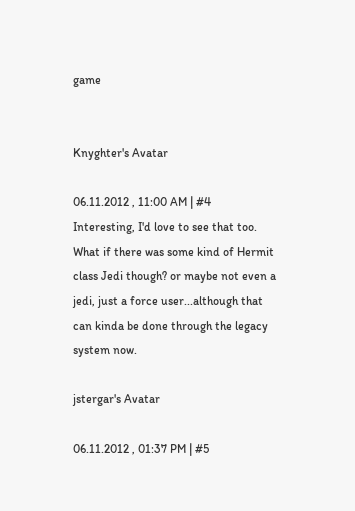game


Knyghter's Avatar

06.11.2012 , 11:00 AM | #4
Interesting, I'd love to see that too. What if there was some kind of Hermit class Jedi though? or maybe not even a jedi, just a force user...although that can kinda be done through the legacy system now.

jstergar's Avatar

06.11.2012 , 01:37 PM | #5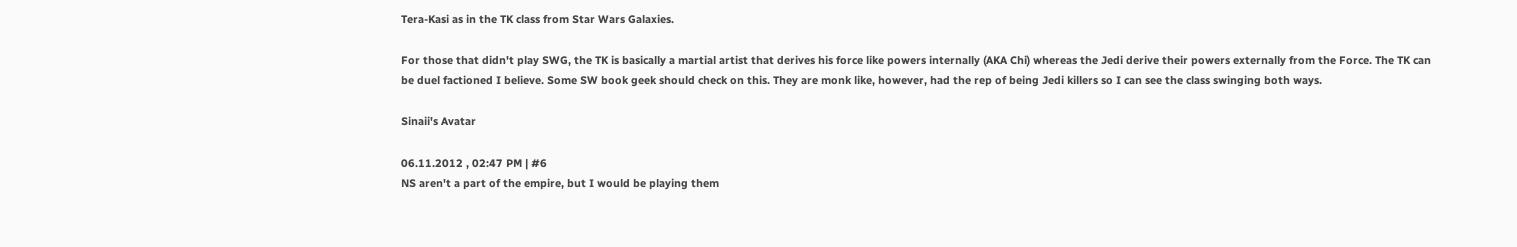Tera-Kasi as in the TK class from Star Wars Galaxies.

For those that didn't play SWG, the TK is basically a martial artist that derives his force like powers internally (AKA Chi) whereas the Jedi derive their powers externally from the Force. The TK can be duel factioned I believe. Some SW book geek should check on this. They are monk like, however, had the rep of being Jedi killers so I can see the class swinging both ways.

Sinaii's Avatar

06.11.2012 , 02:47 PM | #6
NS aren't a part of the empire, but I would be playing them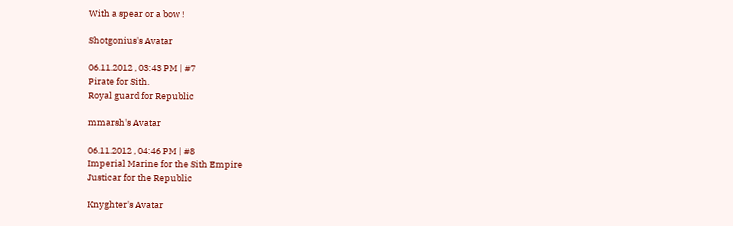With a spear or a bow !

Shotgonius's Avatar

06.11.2012 , 03:43 PM | #7
Pirate for Sith.
Royal guard for Republic

mmarsh's Avatar

06.11.2012 , 04:46 PM | #8
Imperial Marine for the Sith Empire
Justicar for the Republic

Knyghter's Avatar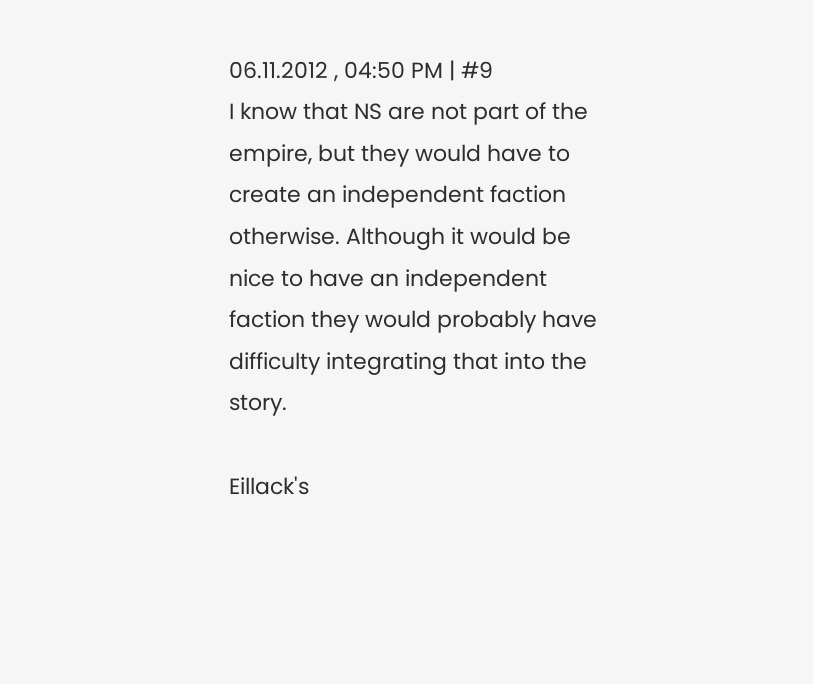06.11.2012 , 04:50 PM | #9
I know that NS are not part of the empire, but they would have to create an independent faction otherwise. Although it would be nice to have an independent faction they would probably have difficulty integrating that into the story.

Eillack's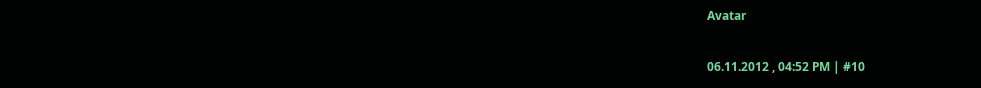Avatar

06.11.2012 , 04:52 PM | #10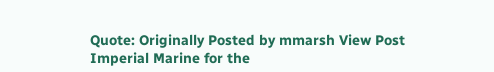Quote: Originally Posted by mmarsh View Post
Imperial Marine for the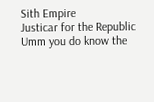Sith Empire
Justicar for the Republic
Umm you do know the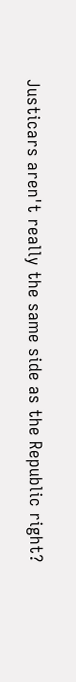Justicars aren't really the same side as the Republic right?